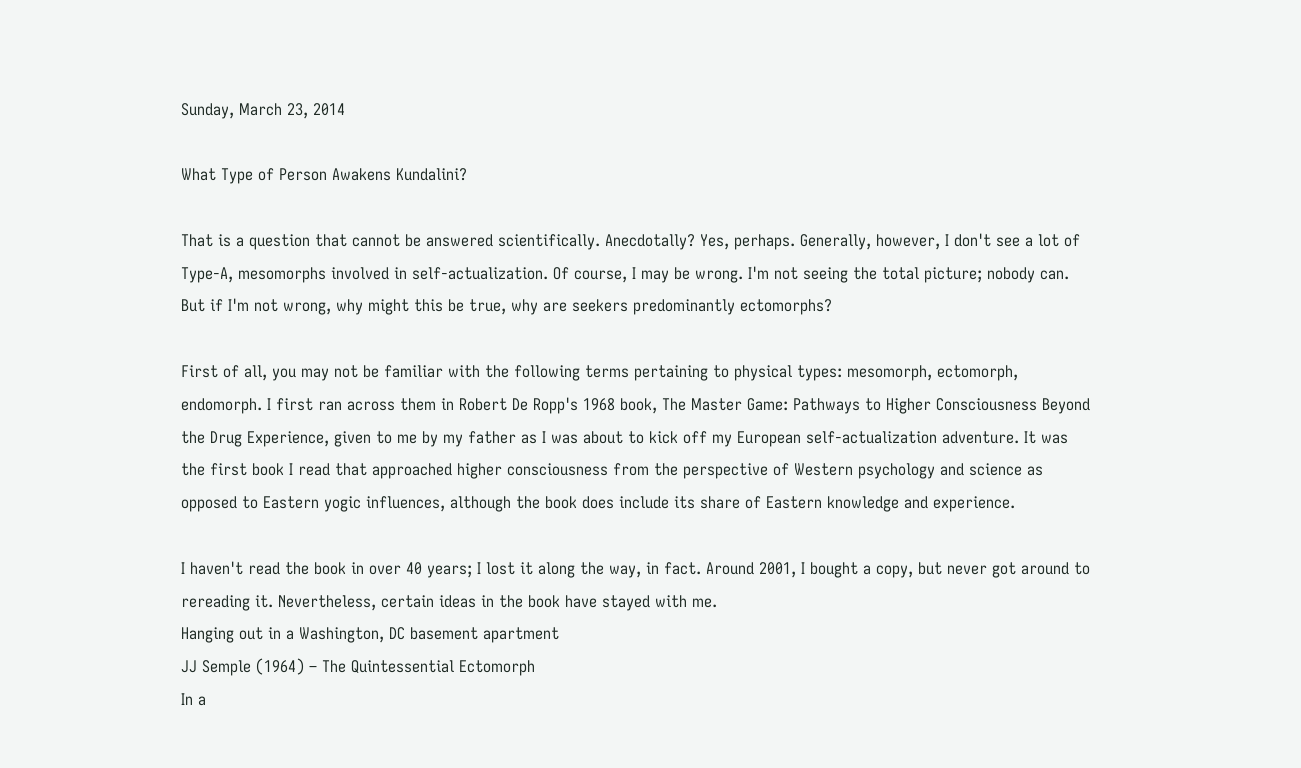Sunday, March 23, 2014

What Type of Person Awakens Kundalini?

That is a question that cannot be answered scientifically. Anecdotally? Yes, perhaps. Generally, however, I don't see a lot of Type-A, mesomorphs involved in self-actualization. Of course, I may be wrong. I'm not seeing the total picture; nobody can. But if I'm not wrong, why might this be true, why are seekers predominantly ectomorphs?

First of all, you may not be familiar with the following terms pertaining to physical types: mesomorph, ectomorph, endomorph. I first ran across them in Robert De Ropp's 1968 book, The Master Game: Pathways to Higher Consciousness Beyond the Drug Experience, given to me by my father as I was about to kick off my European self-actualization adventure. It was the first book I read that approached higher consciousness from the perspective of Western psychology and science as opposed to Eastern yogic influences, although the book does include its share of Eastern knowledge and experience.

I haven't read the book in over 40 years; I lost it along the way, in fact. Around 2001, I bought a copy, but never got around to rereading it. Nevertheless, certain ideas in the book have stayed with me.
Hanging out in a Washington, DC basement apartment
JJ Semple (1964) – The Quintessential Ectomorph
In a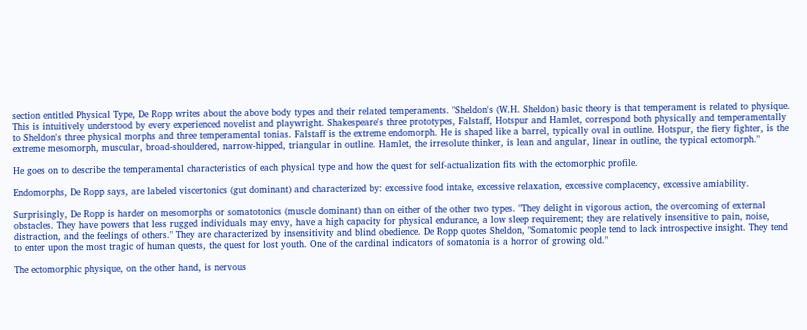section entitled Physical Type, De Ropp writes about the above body types and their related temperaments. "Sheldon's (W.H. Sheldon) basic theory is that temperament is related to physique. This is intuitively understood by every experienced novelist and playwright. Shakespeare's three prototypes, Falstaff, Hotspur and Hamlet, correspond both physically and temperamentally to Sheldon's three physical morphs and three temperamental tonias. Falstaff is the extreme endomorph. He is shaped like a barrel, typically oval in outline. Hotspur, the fiery fighter, is the extreme mesomorph, muscular, broad-shouldered, narrow-hipped, triangular in outline. Hamlet, the irresolute thinker, is lean and angular, linear in outline, the typical ectomorph."

He goes on to describe the temperamental characteristics of each physical type and how the quest for self-actualization fits with the ectomorphic profile.

Endomorphs, De Ropp says, are labeled viscertonics (gut dominant) and characterized by: excessive food intake, excessive relaxation, excessive complacency, excessive amiability.

Surprisingly, De Ropp is harder on mesomorphs or somatotonics (muscle dominant) than on either of the other two types. "They delight in vigorous action, the overcoming of external obstacles. They have powers that less rugged individuals may envy, have a high capacity for physical endurance, a low sleep requirement; they are relatively insensitive to pain, noise, distraction, and the feelings of others." They are characterized by insensitivity and blind obedience. De Ropp quotes Sheldon, "Somatomic people tend to lack introspective insight. They tend to enter upon the most tragic of human quests, the quest for lost youth. One of the cardinal indicators of somatonia is a horror of growing old."

The ectomorphic physique, on the other hand, is nervous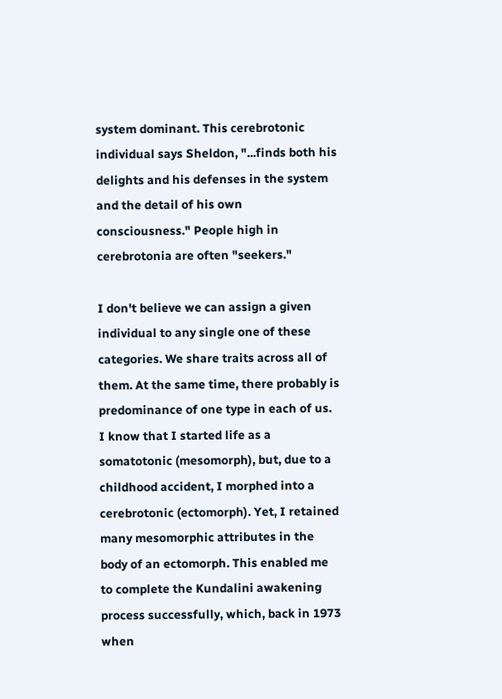system dominant. This cerebrotonic individual says Sheldon, "...finds both his delights and his defenses in the system and the detail of his own consciousness." People high in cerebrotonia are often "seekers."

I don't believe we can assign a given individual to any single one of these categories. We share traits across all of them. At the same time, there probably is predominance of one type in each of us. I know that I started life as a somatotonic (mesomorph), but, due to a childhood accident, I morphed into a cerebrotonic (ectomorph). Yet, I retained many mesomorphic attributes in the body of an ectomorph. This enabled me to complete the Kundalini awakening process successfully, which, back in 1973 when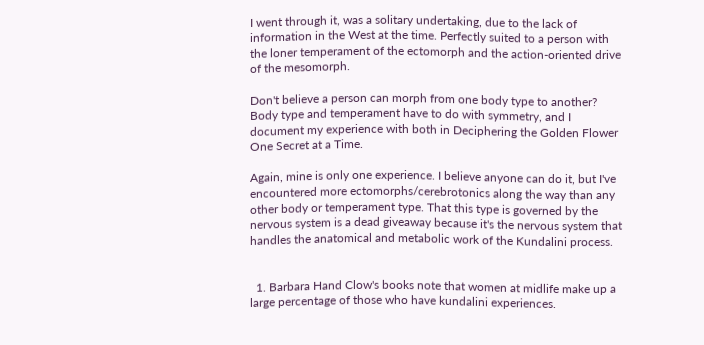I went through it, was a solitary undertaking, due to the lack of information in the West at the time. Perfectly suited to a person with the loner temperament of the ectomorph and the action-oriented drive of the mesomorph.

Don't believe a person can morph from one body type to another? Body type and temperament have to do with symmetry, and I document my experience with both in Deciphering the Golden Flower One Secret at a Time.

Again, mine is only one experience. I believe anyone can do it, but I've encountered more ectomorphs/cerebrotonics along the way than any other body or temperament type. That this type is governed by the nervous system is a dead giveaway because it's the nervous system that handles the anatomical and metabolic work of the Kundalini process.


  1. Barbara Hand Clow's books note that women at midlife make up a large percentage of those who have kundalini experiences.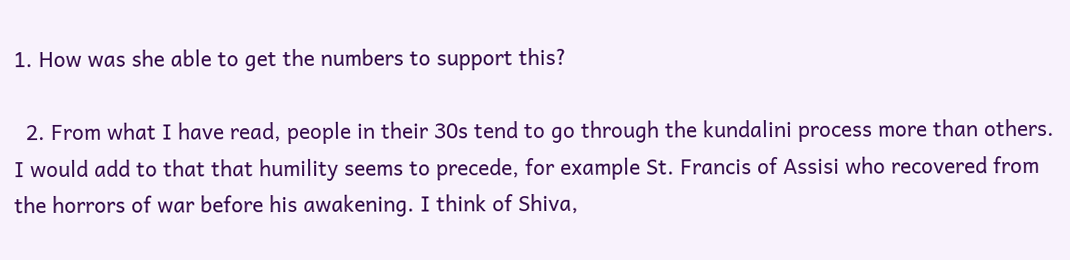1. How was she able to get the numbers to support this?

  2. From what I have read, people in their 30s tend to go through the kundalini process more than others. I would add to that that humility seems to precede, for example St. Francis of Assisi who recovered from the horrors of war before his awakening. I think of Shiva,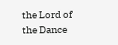the Lord of the Dance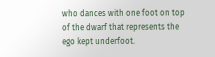who dances with one foot on top of the dwarf that represents the ego kept underfoot.